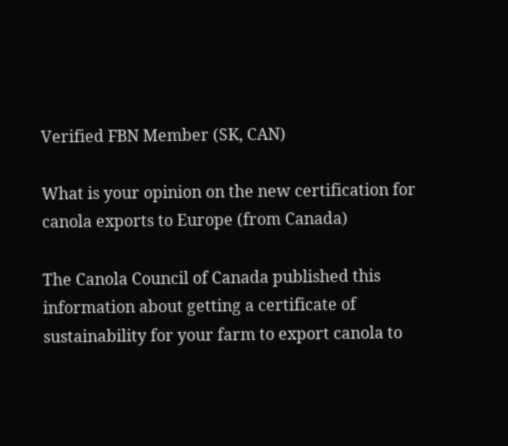Verified FBN Member (SK, CAN)

What is your opinion on the new certification for canola exports to Europe (from Canada)

The Canola Council of Canada published this information about getting a certificate of sustainability for your farm to export canola to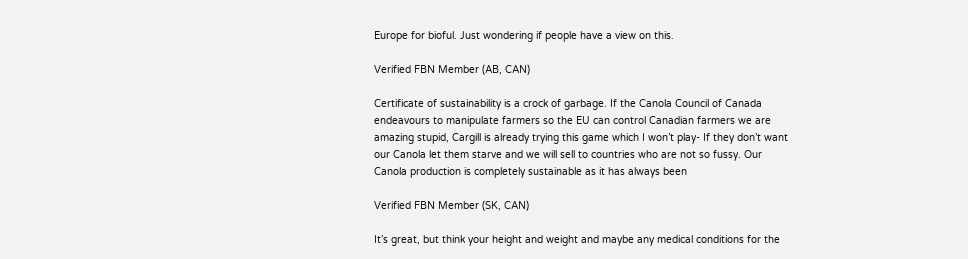Europe for bioful. Just wondering if people have a view on this.

Verified FBN Member (AB, CAN)

Certificate of sustainability is a crock of garbage. If the Canola Council of Canada endeavours to manipulate farmers so the EU can control Canadian farmers we are amazing stupid, Cargill is already trying this game which I won’t play- If they don’t want our Canola let them starve and we will sell to countries who are not so fussy. Our Canola production is completely sustainable as it has always been

Verified FBN Member (SK, CAN)

It’s great, but think your height and weight and maybe any medical conditions for the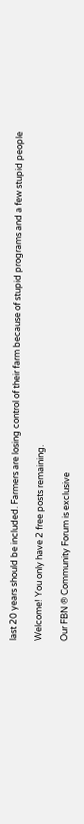last 20 years should be included. Farmers are losing control of their farm because of stupid programs and a few stupid people

Welcome! You only have 2 free posts remaining.

Our FBN ® Community Forum is exclusive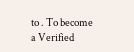to . To become a Verified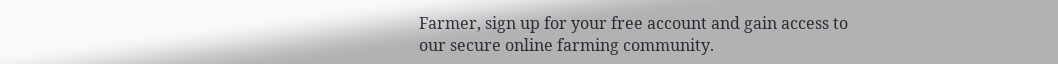Farmer, sign up for your free account and gain access to our secure online farming community.